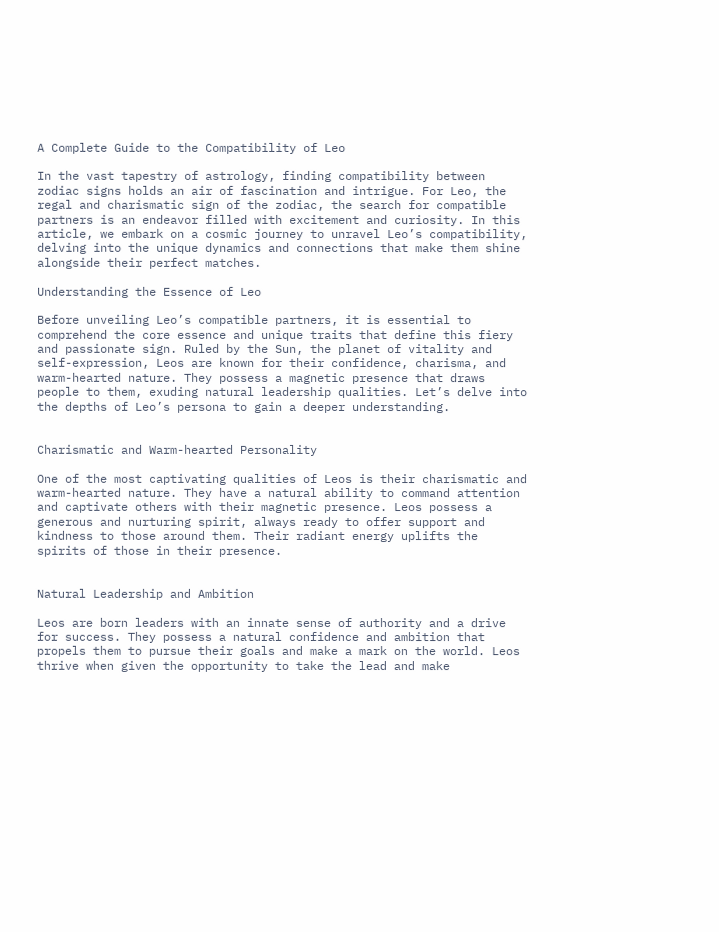A Complete Guide to the Compatibility of Leo

In the vast tapestry of astrology, finding compatibility between zodiac signs holds an air of fascination and intrigue. For Leo, the regal and charismatic sign of the zodiac, the search for compatible partners is an endeavor filled with excitement and curiosity. In this article, we embark on a cosmic journey to unravel Leo’s compatibility, delving into the unique dynamics and connections that make them shine alongside their perfect matches.

Understanding the Essence of Leo

Before unveiling Leo’s compatible partners, it is essential to comprehend the core essence and unique traits that define this fiery and passionate sign. Ruled by the Sun, the planet of vitality and self-expression, Leos are known for their confidence, charisma, and warm-hearted nature. They possess a magnetic presence that draws people to them, exuding natural leadership qualities. Let’s delve into the depths of Leo’s persona to gain a deeper understanding.


Charismatic and Warm-hearted Personality

One of the most captivating qualities of Leos is their charismatic and warm-hearted nature. They have a natural ability to command attention and captivate others with their magnetic presence. Leos possess a generous and nurturing spirit, always ready to offer support and kindness to those around them. Their radiant energy uplifts the spirits of those in their presence.


Natural Leadership and Ambition

Leos are born leaders with an innate sense of authority and a drive for success. They possess a natural confidence and ambition that propels them to pursue their goals and make a mark on the world. Leos thrive when given the opportunity to take the lead and make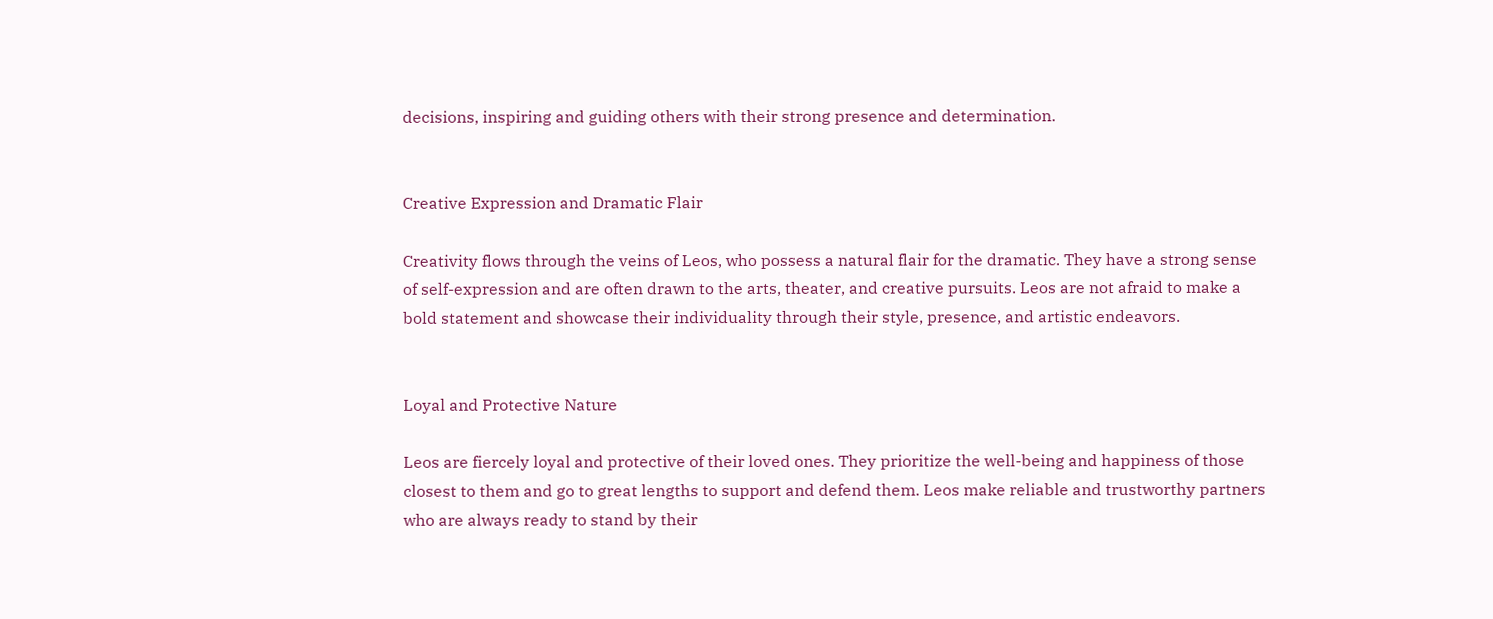decisions, inspiring and guiding others with their strong presence and determination.


Creative Expression and Dramatic Flair

Creativity flows through the veins of Leos, who possess a natural flair for the dramatic. They have a strong sense of self-expression and are often drawn to the arts, theater, and creative pursuits. Leos are not afraid to make a bold statement and showcase their individuality through their style, presence, and artistic endeavors.


Loyal and Protective Nature

Leos are fiercely loyal and protective of their loved ones. They prioritize the well-being and happiness of those closest to them and go to great lengths to support and defend them. Leos make reliable and trustworthy partners who are always ready to stand by their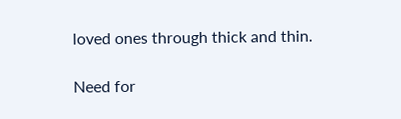loved ones through thick and thin.

Need for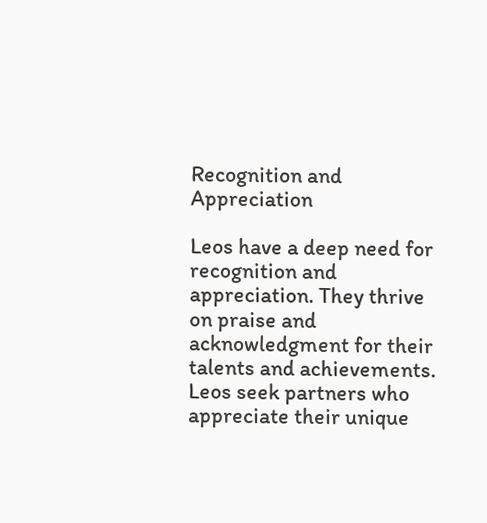Recognition and Appreciation

Leos have a deep need for recognition and appreciation. They thrive on praise and acknowledgment for their talents and achievements. Leos seek partners who appreciate their unique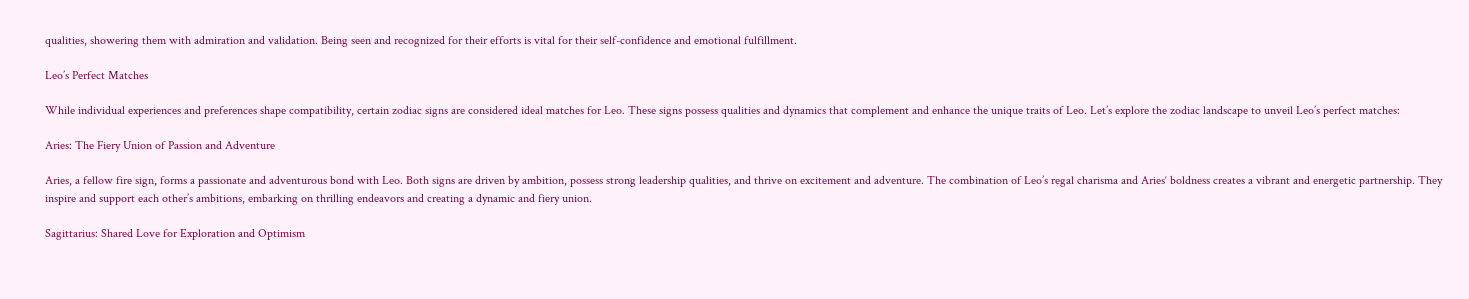qualities, showering them with admiration and validation. Being seen and recognized for their efforts is vital for their self-confidence and emotional fulfillment.

Leo’s Perfect Matches

While individual experiences and preferences shape compatibility, certain zodiac signs are considered ideal matches for Leo. These signs possess qualities and dynamics that complement and enhance the unique traits of Leo. Let’s explore the zodiac landscape to unveil Leo’s perfect matches:

Aries: The Fiery Union of Passion and Adventure

Aries, a fellow fire sign, forms a passionate and adventurous bond with Leo. Both signs are driven by ambition, possess strong leadership qualities, and thrive on excitement and adventure. The combination of Leo’s regal charisma and Aries‘ boldness creates a vibrant and energetic partnership. They inspire and support each other’s ambitions, embarking on thrilling endeavors and creating a dynamic and fiery union.

Sagittarius: Shared Love for Exploration and Optimism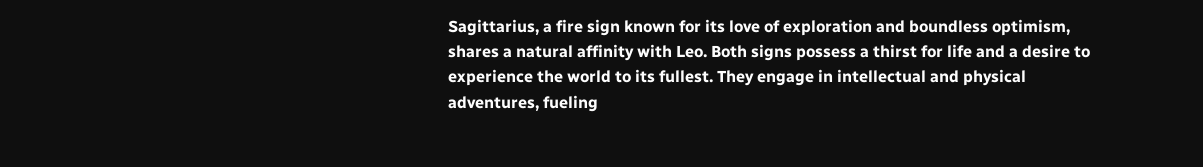Sagittarius, a fire sign known for its love of exploration and boundless optimism, shares a natural affinity with Leo. Both signs possess a thirst for life and a desire to experience the world to its fullest. They engage in intellectual and physical adventures, fueling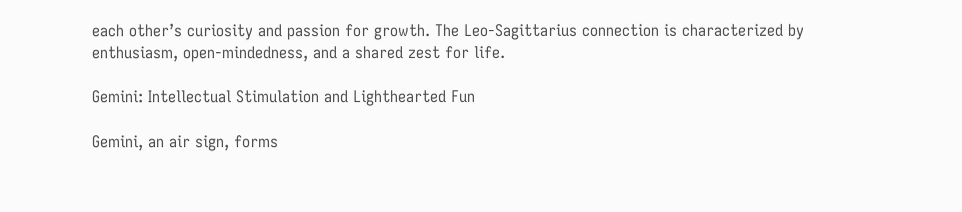each other’s curiosity and passion for growth. The Leo-Sagittarius connection is characterized by enthusiasm, open-mindedness, and a shared zest for life.

Gemini: Intellectual Stimulation and Lighthearted Fun

Gemini, an air sign, forms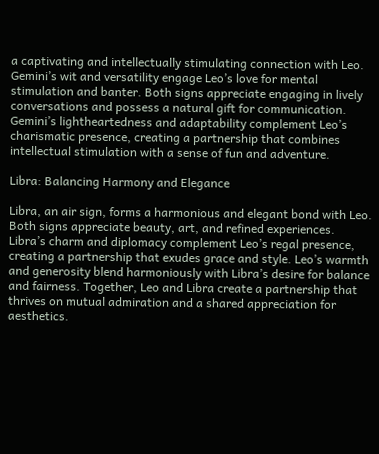a captivating and intellectually stimulating connection with Leo. Gemini’s wit and versatility engage Leo’s love for mental stimulation and banter. Both signs appreciate engaging in lively conversations and possess a natural gift for communication. Gemini’s lightheartedness and adaptability complement Leo’s charismatic presence, creating a partnership that combines intellectual stimulation with a sense of fun and adventure.

Libra: Balancing Harmony and Elegance

Libra, an air sign, forms a harmonious and elegant bond with Leo. Both signs appreciate beauty, art, and refined experiences. Libra’s charm and diplomacy complement Leo’s regal presence, creating a partnership that exudes grace and style. Leo’s warmth and generosity blend harmoniously with Libra’s desire for balance and fairness. Together, Leo and Libra create a partnership that thrives on mutual admiration and a shared appreciation for aesthetics.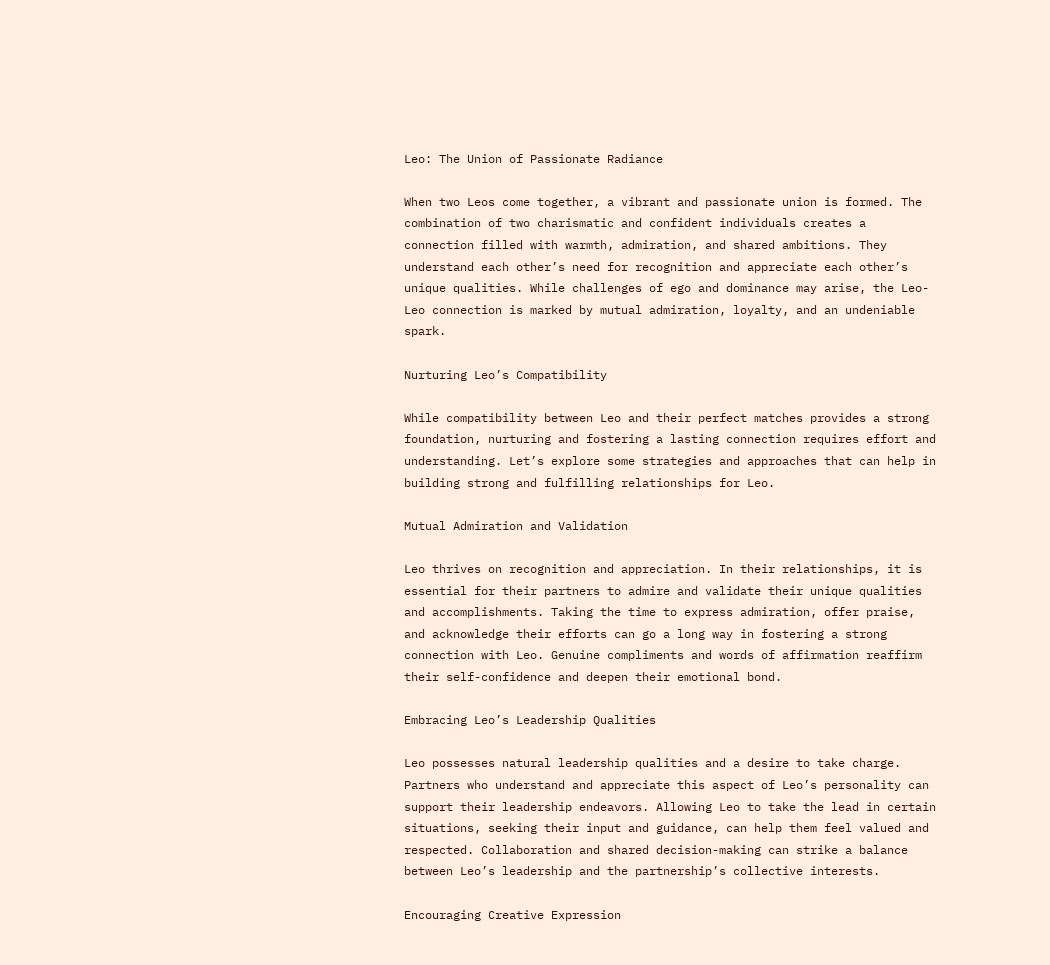Leo: The Union of Passionate Radiance

When two Leos come together, a vibrant and passionate union is formed. The combination of two charismatic and confident individuals creates a connection filled with warmth, admiration, and shared ambitions. They understand each other’s need for recognition and appreciate each other’s unique qualities. While challenges of ego and dominance may arise, the Leo-Leo connection is marked by mutual admiration, loyalty, and an undeniable spark.

Nurturing Leo’s Compatibility

While compatibility between Leo and their perfect matches provides a strong foundation, nurturing and fostering a lasting connection requires effort and understanding. Let’s explore some strategies and approaches that can help in building strong and fulfilling relationships for Leo.

Mutual Admiration and Validation

Leo thrives on recognition and appreciation. In their relationships, it is essential for their partners to admire and validate their unique qualities and accomplishments. Taking the time to express admiration, offer praise, and acknowledge their efforts can go a long way in fostering a strong connection with Leo. Genuine compliments and words of affirmation reaffirm their self-confidence and deepen their emotional bond.

Embracing Leo’s Leadership Qualities

Leo possesses natural leadership qualities and a desire to take charge. Partners who understand and appreciate this aspect of Leo’s personality can support their leadership endeavors. Allowing Leo to take the lead in certain situations, seeking their input and guidance, can help them feel valued and respected. Collaboration and shared decision-making can strike a balance between Leo’s leadership and the partnership’s collective interests.

Encouraging Creative Expression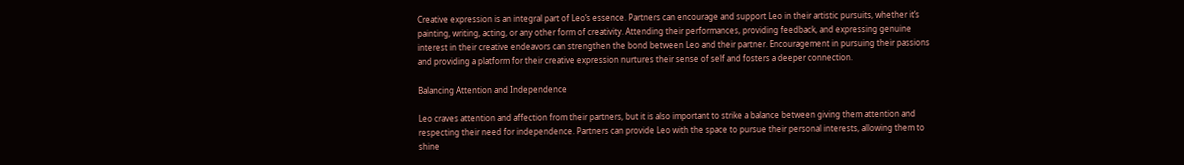Creative expression is an integral part of Leo’s essence. Partners can encourage and support Leo in their artistic pursuits, whether it’s painting, writing, acting, or any other form of creativity. Attending their performances, providing feedback, and expressing genuine interest in their creative endeavors can strengthen the bond between Leo and their partner. Encouragement in pursuing their passions and providing a platform for their creative expression nurtures their sense of self and fosters a deeper connection.

Balancing Attention and Independence

Leo craves attention and affection from their partners, but it is also important to strike a balance between giving them attention and respecting their need for independence. Partners can provide Leo with the space to pursue their personal interests, allowing them to shine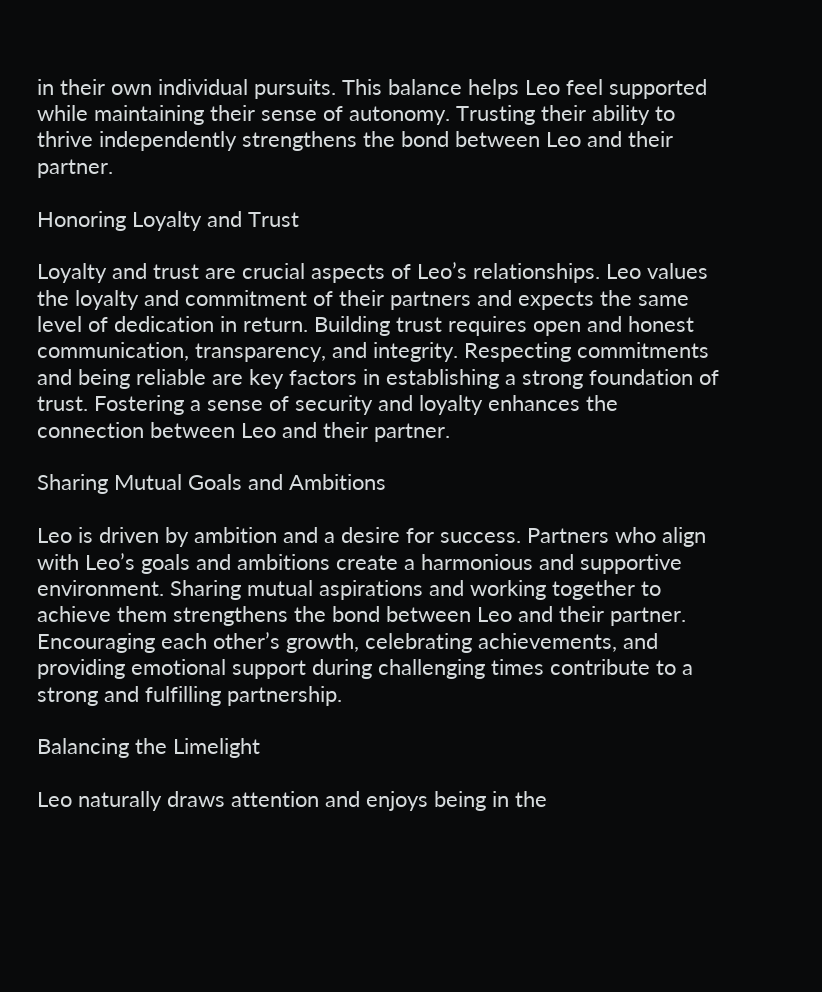in their own individual pursuits. This balance helps Leo feel supported while maintaining their sense of autonomy. Trusting their ability to thrive independently strengthens the bond between Leo and their partner.

Honoring Loyalty and Trust

Loyalty and trust are crucial aspects of Leo’s relationships. Leo values the loyalty and commitment of their partners and expects the same level of dedication in return. Building trust requires open and honest communication, transparency, and integrity. Respecting commitments and being reliable are key factors in establishing a strong foundation of trust. Fostering a sense of security and loyalty enhances the connection between Leo and their partner.

Sharing Mutual Goals and Ambitions

Leo is driven by ambition and a desire for success. Partners who align with Leo’s goals and ambitions create a harmonious and supportive environment. Sharing mutual aspirations and working together to achieve them strengthens the bond between Leo and their partner. Encouraging each other’s growth, celebrating achievements, and providing emotional support during challenging times contribute to a strong and fulfilling partnership.

Balancing the Limelight

Leo naturally draws attention and enjoys being in the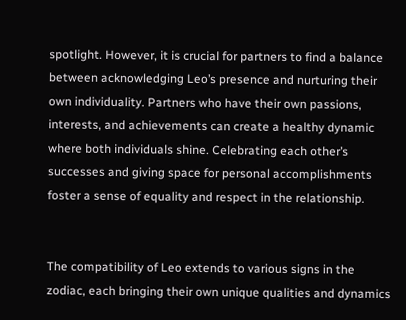spotlight. However, it is crucial for partners to find a balance between acknowledging Leo’s presence and nurturing their own individuality. Partners who have their own passions, interests, and achievements can create a healthy dynamic where both individuals shine. Celebrating each other’s successes and giving space for personal accomplishments foster a sense of equality and respect in the relationship.


The compatibility of Leo extends to various signs in the zodiac, each bringing their own unique qualities and dynamics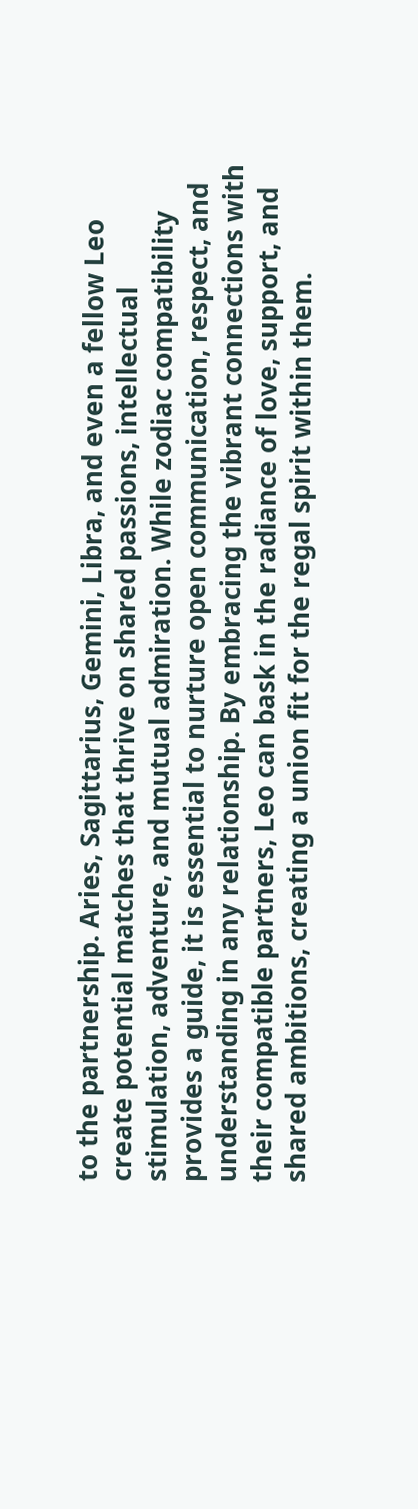to the partnership. Aries, Sagittarius, Gemini, Libra, and even a fellow Leo create potential matches that thrive on shared passions, intellectual stimulation, adventure, and mutual admiration. While zodiac compatibility provides a guide, it is essential to nurture open communication, respect, and understanding in any relationship. By embracing the vibrant connections with their compatible partners, Leo can bask in the radiance of love, support, and shared ambitions, creating a union fit for the regal spirit within them.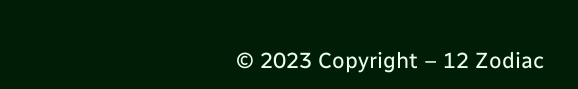© 2023 Copyright – 12 Zodiac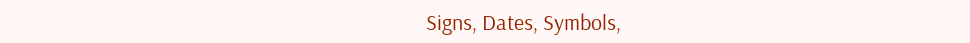Signs, Dates, Symbols,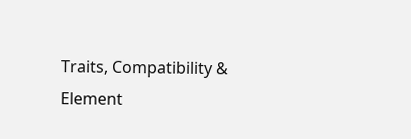Traits, Compatibility & Element